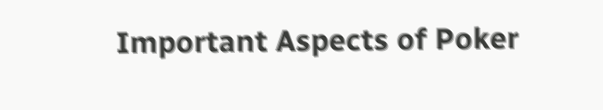Important Aspects of Poker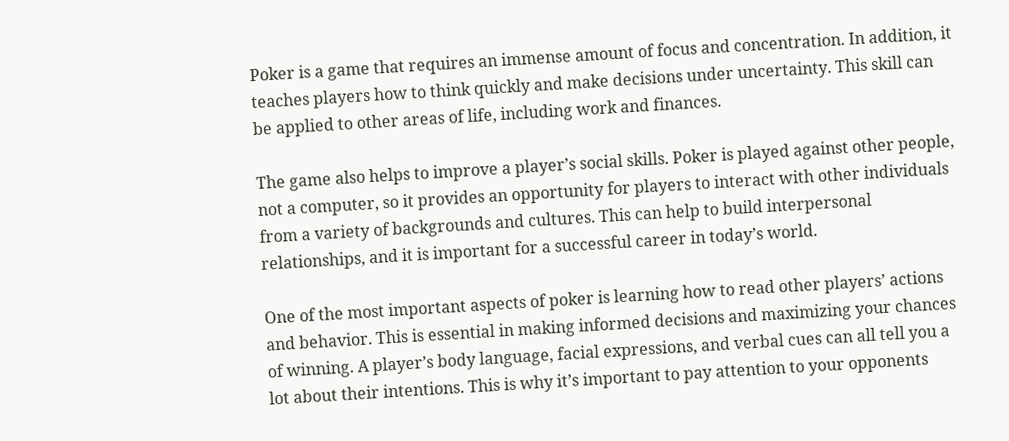Poker is a game that requires an immense amount of focus and concentration. In addition, it teaches players how to think quickly and make decisions under uncertainty. This skill can be applied to other areas of life, including work and finances.

The game also helps to improve a player’s social skills. Poker is played against other people, not a computer, so it provides an opportunity for players to interact with other individuals from a variety of backgrounds and cultures. This can help to build interpersonal relationships, and it is important for a successful career in today’s world.

One of the most important aspects of poker is learning how to read other players’ actions and behavior. This is essential in making informed decisions and maximizing your chances of winning. A player’s body language, facial expressions, and verbal cues can all tell you a lot about their intentions. This is why it’s important to pay attention to your opponents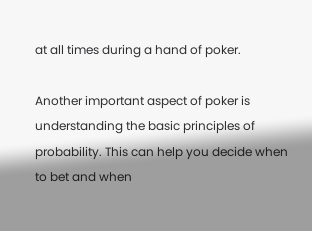at all times during a hand of poker.

Another important aspect of poker is understanding the basic principles of probability. This can help you decide when to bet and when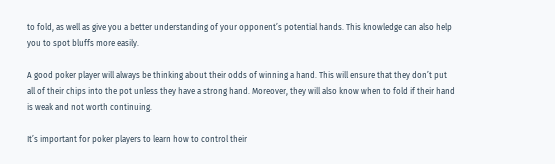to fold, as well as give you a better understanding of your opponent’s potential hands. This knowledge can also help you to spot bluffs more easily.

A good poker player will always be thinking about their odds of winning a hand. This will ensure that they don’t put all of their chips into the pot unless they have a strong hand. Moreover, they will also know when to fold if their hand is weak and not worth continuing.

It’s important for poker players to learn how to control their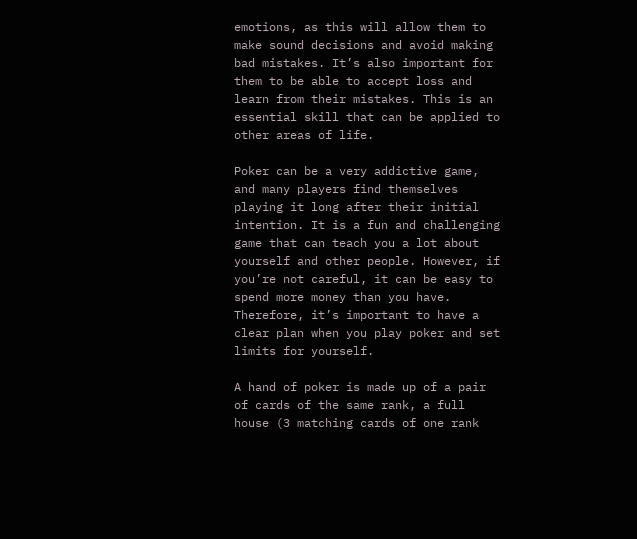emotions, as this will allow them to make sound decisions and avoid making bad mistakes. It’s also important for them to be able to accept loss and learn from their mistakes. This is an essential skill that can be applied to other areas of life.

Poker can be a very addictive game, and many players find themselves playing it long after their initial intention. It is a fun and challenging game that can teach you a lot about yourself and other people. However, if you’re not careful, it can be easy to spend more money than you have. Therefore, it’s important to have a clear plan when you play poker and set limits for yourself.

A hand of poker is made up of a pair of cards of the same rank, a full house (3 matching cards of one rank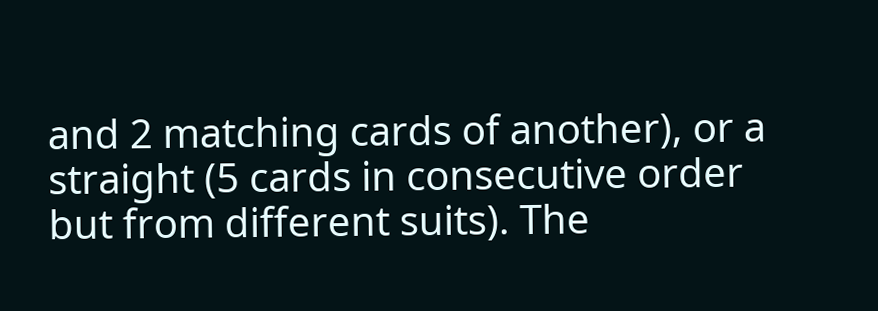and 2 matching cards of another), or a straight (5 cards in consecutive order but from different suits). The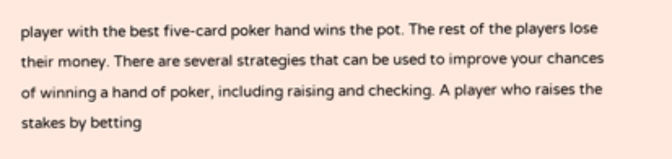player with the best five-card poker hand wins the pot. The rest of the players lose their money. There are several strategies that can be used to improve your chances of winning a hand of poker, including raising and checking. A player who raises the stakes by betting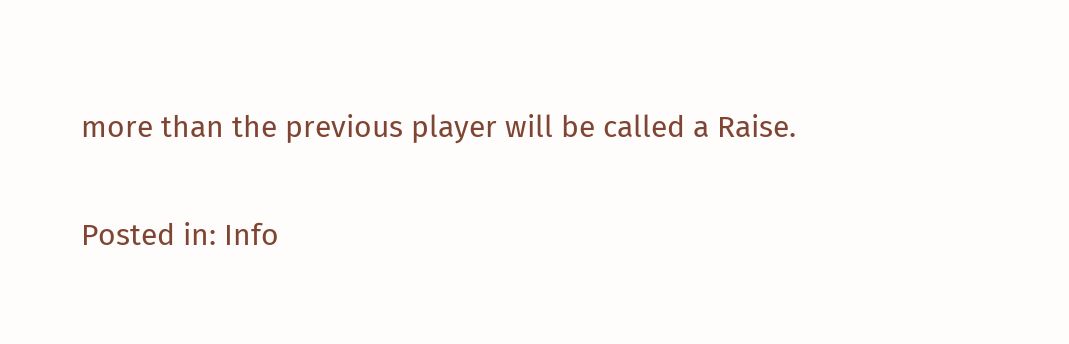more than the previous player will be called a Raise.

Posted in: Info